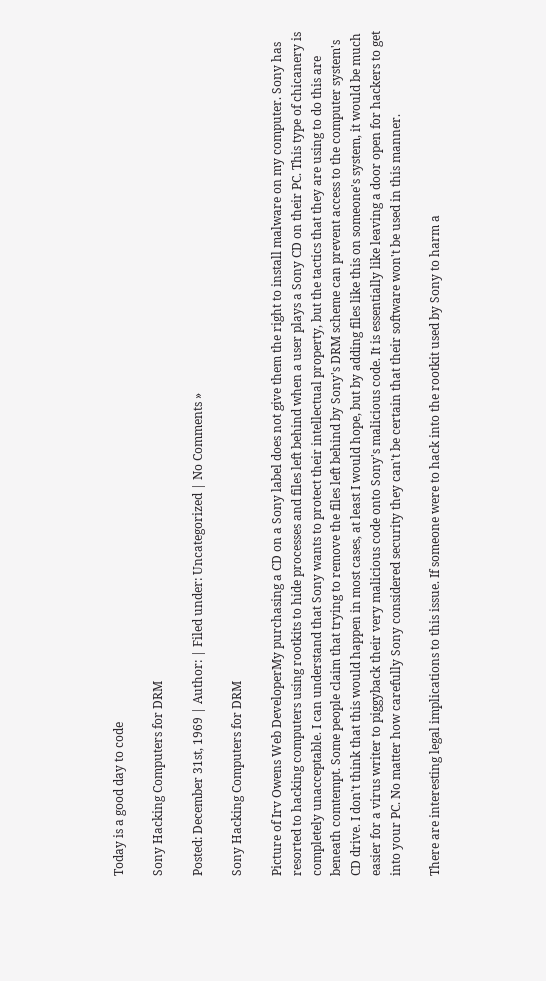Today is a good day to code

Sony Hacking Computers for DRM

Posted: December 31st, 1969 | Author: | Filed under: Uncategorized | No Comments »

Sony Hacking Computers for DRM

Picture of Irv Owens Web DeveloperMy purchasing a CD on a Sony label does not give them the right to install malware on my computer. Sony has resorted to hacking computers using rootkits to hide processes and files left behind when a user plays a Sony CD on their PC. This type of chicanery is completely unacceptable. I can understand that Sony wants to protect their intellectual property, but the tactics that they are using to do this are beneath comtempt. Some people claim that trying to remove the files left behind by Sony's DRM scheme can prevent access to the computer system's CD drive. I don't think that this would happen in most cases, at least I would hope, but by adding files like this on someone's system, it would be much easier for a virus writer to piggyback their very malicious code onto Sony's malicious code. It is essentially like leaving a door open for hackers to get into your PC. No matter how carefully Sony considered security they can't be certain that their software won't be used in this manner.

There are interesting legal implications to this issue. If someone were to hack into the rootkit used by Sony to harm a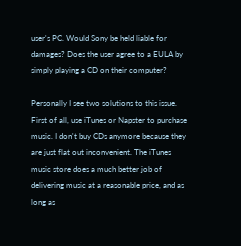user's PC. Would Sony be held liable for damages? Does the user agree to a EULA by simply playing a CD on their computer?

Personally I see two solutions to this issue. First of all, use iTunes or Napster to purchase music. I don't buy CDs anymore because they are just flat out inconvenient. The iTunes music store does a much better job of delivering music at a reasonable price, and as long as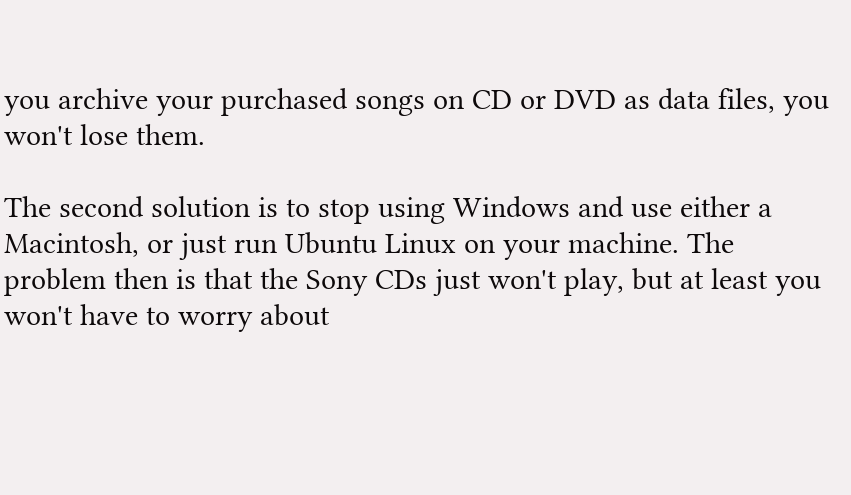you archive your purchased songs on CD or DVD as data files, you won't lose them.

The second solution is to stop using Windows and use either a Macintosh, or just run Ubuntu Linux on your machine. The problem then is that the Sony CDs just won't play, but at least you won't have to worry about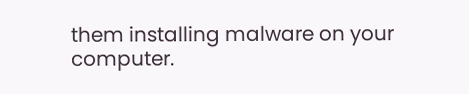them installing malware on your computer.